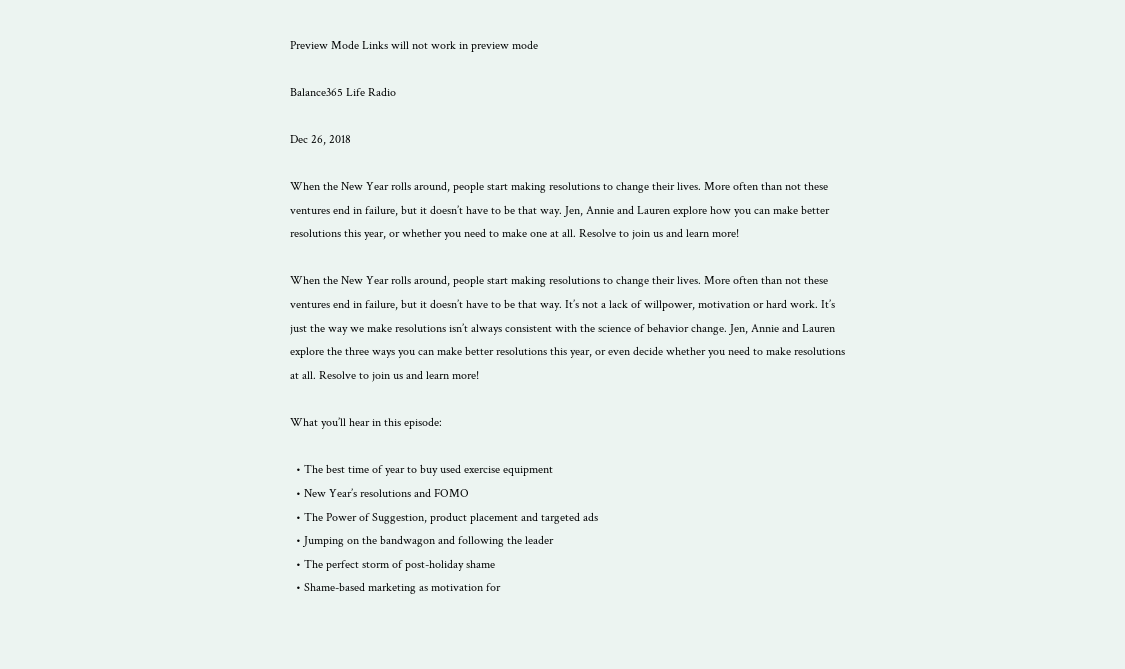Preview Mode Links will not work in preview mode

Balance365 Life Radio

Dec 26, 2018

When the New Year rolls around, people start making resolutions to change their lives. More often than not these ventures end in failure, but it doesn’t have to be that way. Jen, Annie and Lauren explore how you can make better resolutions this year, or whether you need to make one at all. Resolve to join us and learn more!

When the New Year rolls around, people start making resolutions to change their lives. More often than not these ventures end in failure, but it doesn’t have to be that way. It’s not a lack of willpower, motivation or hard work. It’s just the way we make resolutions isn’t always consistent with the science of behavior change. Jen, Annie and Lauren explore the three ways you can make better resolutions this year, or even decide whether you need to make resolutions at all. Resolve to join us and learn more!

What you’ll hear in this episode:

  • The best time of year to buy used exercise equipment
  • New Year’s resolutions and FOMO
  • The Power of Suggestion, product placement and targeted ads
  • Jumping on the bandwagon and following the leader
  • The perfect storm of post-holiday shame
  • Shame-based marketing as motivation for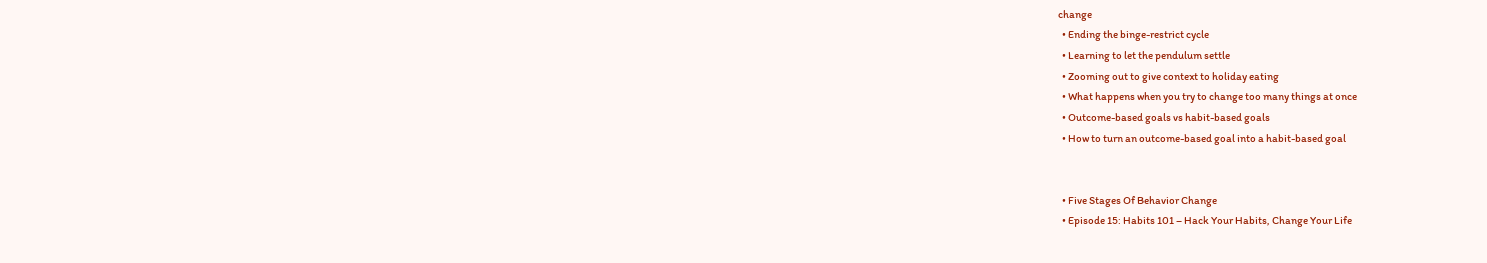change
  • Ending the binge-restrict cycle
  • Learning to let the pendulum settle
  • Zooming out to give context to holiday eating
  • What happens when you try to change too many things at once
  • Outcome-based goals vs habit-based goals
  • How to turn an outcome-based goal into a habit-based goal


  • Five Stages Of Behavior Change
  • Episode 15: Habits 101 – Hack Your Habits, Change Your Life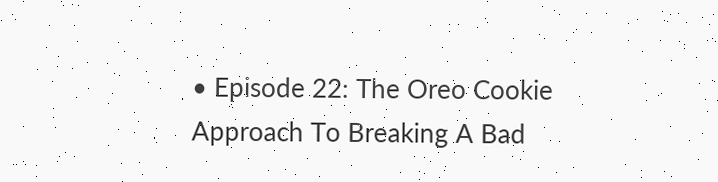• Episode 22: The Oreo Cookie Approach To Breaking A Bad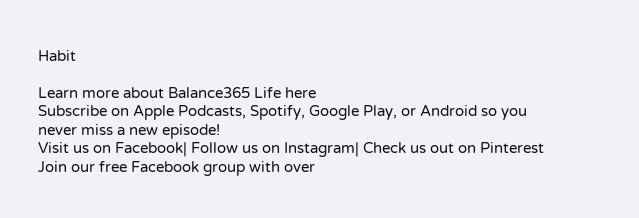Habit

Learn more about Balance365 Life here
Subscribe on Apple Podcasts, Spotify, Google Play, or Android so you never miss a new episode!
Visit us on Facebook| Follow us on Instagram| Check us out on Pinterest
Join our free Facebook group with over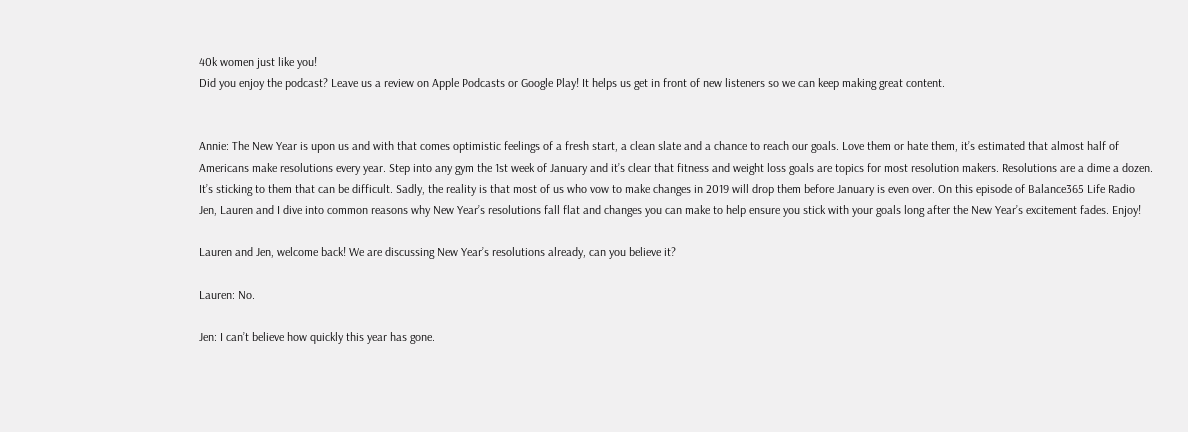40k women just like you!
Did you enjoy the podcast? Leave us a review on Apple Podcasts or Google Play! It helps us get in front of new listeners so we can keep making great content.


Annie: The New Year is upon us and with that comes optimistic feelings of a fresh start, a clean slate and a chance to reach our goals. Love them or hate them, it’s estimated that almost half of Americans make resolutions every year. Step into any gym the 1st week of January and it’s clear that fitness and weight loss goals are topics for most resolution makers. Resolutions are a dime a dozen. It’s sticking to them that can be difficult. Sadly, the reality is that most of us who vow to make changes in 2019 will drop them before January is even over. On this episode of Balance365 Life Radio Jen, Lauren and I dive into common reasons why New Year’s resolutions fall flat and changes you can make to help ensure you stick with your goals long after the New Year’s excitement fades. Enjoy!

Lauren and Jen, welcome back! We are discussing New Year’s resolutions already, can you believe it?

Lauren: No.

Jen: I can’t believe how quickly this year has gone.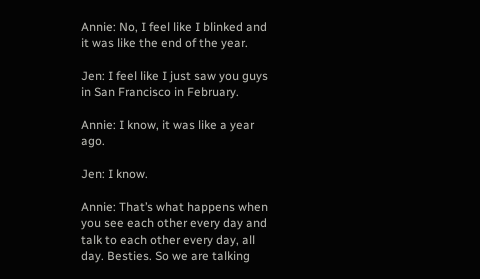Annie: No, I feel like I blinked and it was like the end of the year.

Jen: I feel like I just saw you guys in San Francisco in February.

Annie: I know, it was like a year ago.

Jen: I know.

Annie: That’s what happens when you see each other every day and talk to each other every day, all day. Besties. So we are talking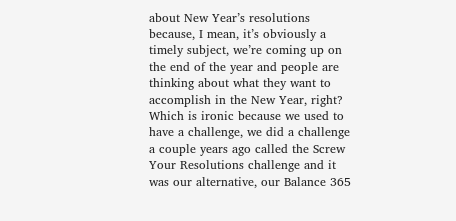about New Year’s resolutions because, I mean, it’s obviously a timely subject, we’re coming up on the end of the year and people are thinking about what they want to accomplish in the New Year, right? Which is ironic because we used to have a challenge, we did a challenge a couple years ago called the Screw Your Resolutions challenge and it was our alternative, our Balance 365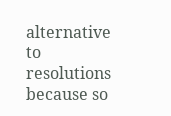alternative to resolutions because so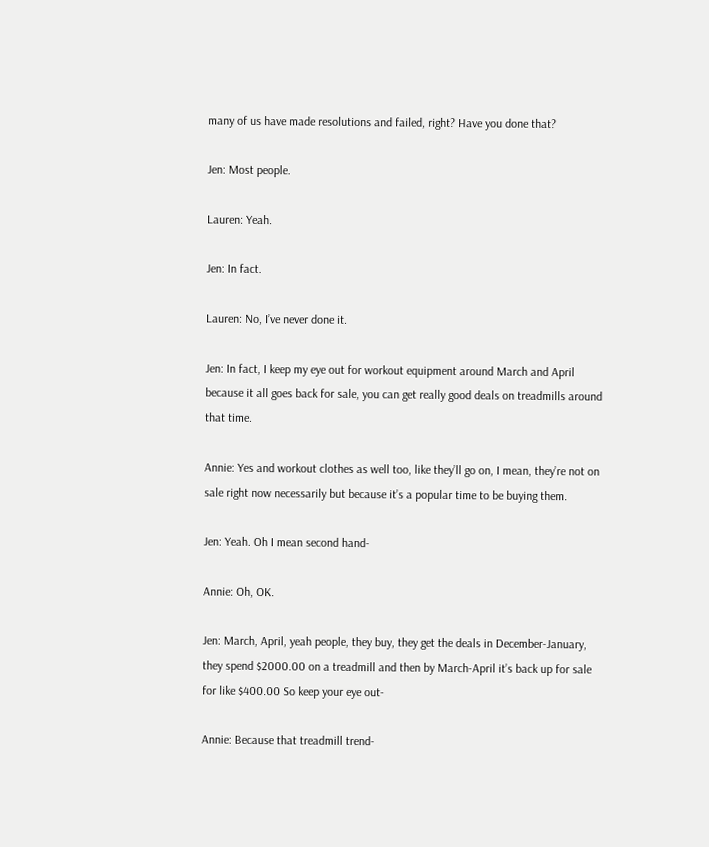many of us have made resolutions and failed, right? Have you done that?

Jen: Most people.

Lauren: Yeah.

Jen: In fact.

Lauren: No, I’ve never done it.

Jen: In fact, I keep my eye out for workout equipment around March and April because it all goes back for sale, you can get really good deals on treadmills around that time.

Annie: Yes and workout clothes as well too, like they’ll go on, I mean, they’re not on sale right now necessarily but because it’s a popular time to be buying them.

Jen: Yeah. Oh I mean second hand-

Annie: Oh, OK.

Jen: March, April, yeah people, they buy, they get the deals in December-January, they spend $2000.00 on a treadmill and then by March-April it’s back up for sale for like $400.00 So keep your eye out-

Annie: Because that treadmill trend-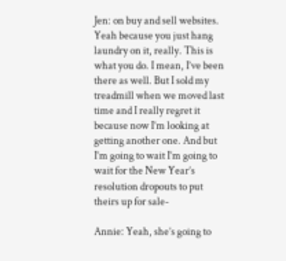Jen: on buy and sell websites. Yeah because you just hang laundry on it, really. This is what you do. I mean, I’ve been there as well. But I sold my treadmill when we moved last time and I really regret it because now I’m looking at getting another one. And but I’m going to wait I’m going to wait for the New Year’s resolution dropouts to put theirs up for sale-

Annie: Yeah, she’s going to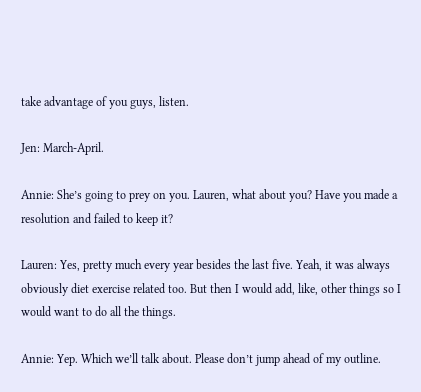take advantage of you guys, listen.

Jen: March-April.

Annie: She’s going to prey on you. Lauren, what about you? Have you made a resolution and failed to keep it?

Lauren: Yes, pretty much every year besides the last five. Yeah, it was always obviously diet exercise related too. But then I would add, like, other things so I would want to do all the things.

Annie: Yep. Which we’ll talk about. Please don’t jump ahead of my outline.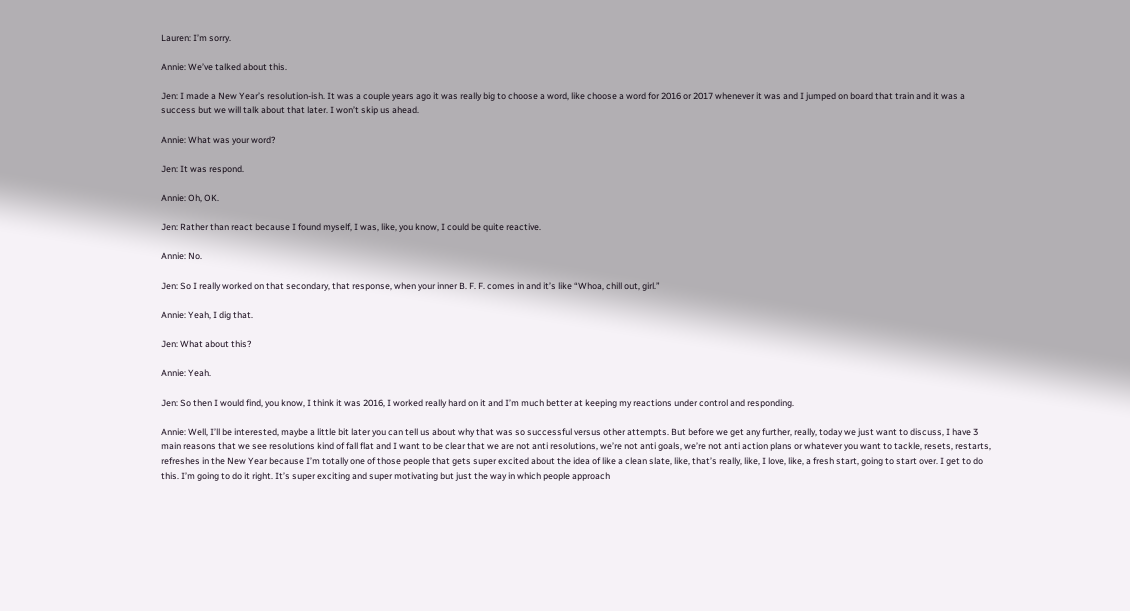Lauren: I’m sorry.

Annie: We’ve talked about this.

Jen: I made a New Year’s resolution-ish. It was a couple years ago it was really big to choose a word, like choose a word for 2016 or 2017 whenever it was and I jumped on board that train and it was a success but we will talk about that later. I won’t skip us ahead.

Annie: What was your word?

Jen: It was respond.

Annie: Oh, OK.

Jen: Rather than react because I found myself, I was, like, you know, I could be quite reactive.

Annie: No.

Jen: So I really worked on that secondary, that response, when your inner B. F. F. comes in and it’s like “Whoa, chill out, girl.”

Annie: Yeah, I dig that.

Jen: What about this?

Annie: Yeah.

Jen: So then I would find, you know, I think it was 2016, I worked really hard on it and I’m much better at keeping my reactions under control and responding.

Annie: Well, I’ll be interested, maybe a little bit later you can tell us about why that was so successful versus other attempts. But before we get any further, really, today we just want to discuss, I have 3 main reasons that we see resolutions kind of fall flat and I want to be clear that we are not anti resolutions, we’re not anti goals, we’re not anti action plans or whatever you want to tackle, resets, restarts, refreshes in the New Year because I’m totally one of those people that gets super excited about the idea of like a clean slate, like, that’s really, like, I love, like, a fresh start, going to start over. I get to do this. I’m going to do it right. It’s super exciting and super motivating but just the way in which people approach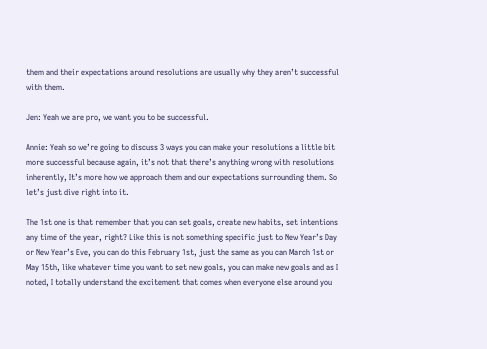them and their expectations around resolutions are usually why they aren’t successful with them.

Jen: Yeah we are pro, we want you to be successful.

Annie: Yeah so we’re going to discuss 3 ways you can make your resolutions a little bit more successful because again, it’s not that there’s anything wrong with resolutions inherently, It’s more how we approach them and our expectations surrounding them. So let’s just dive right into it.

The 1st one is that remember that you can set goals, create new habits, set intentions any time of the year, right? Like this is not something specific just to New Year’s Day or New Year’s Eve, you can do this February 1st, just the same as you can March 1st or May 15th, like whatever time you want to set new goals, you can make new goals and as I noted, I totally understand the excitement that comes when everyone else around you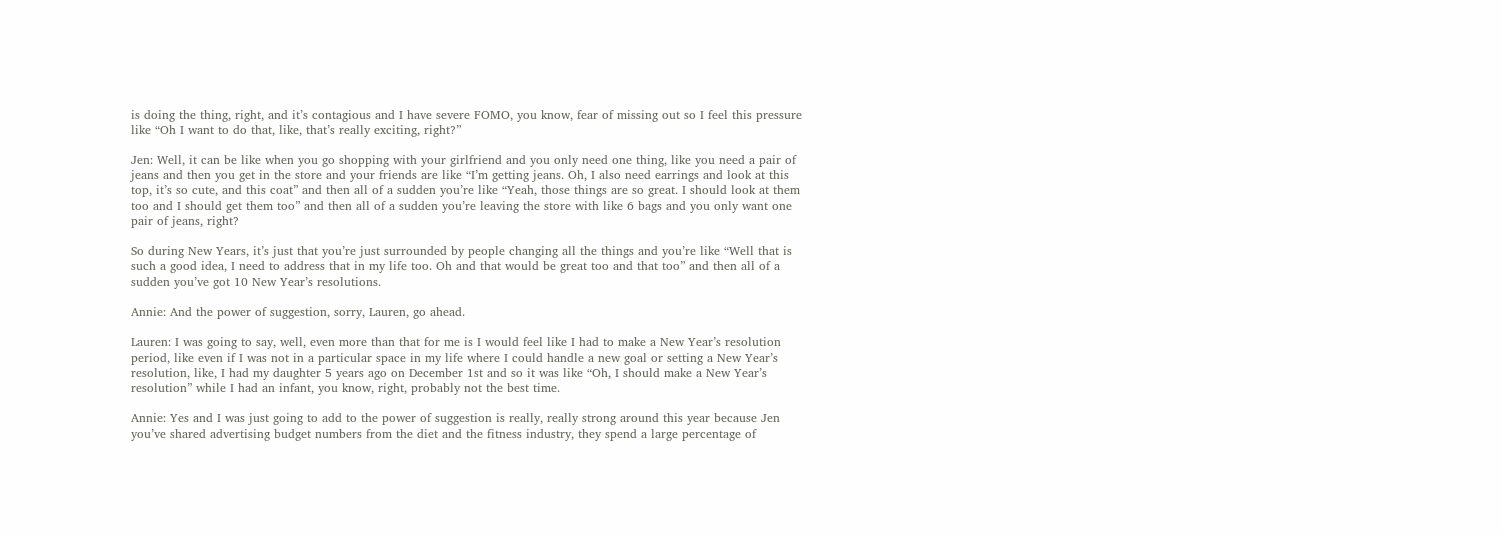is doing the thing, right, and it’s contagious and I have severe FOMO, you know, fear of missing out so I feel this pressure like “Oh I want to do that, like, that’s really exciting, right?”

Jen: Well, it can be like when you go shopping with your girlfriend and you only need one thing, like you need a pair of jeans and then you get in the store and your friends are like “I’m getting jeans. Oh, I also need earrings and look at this top, it’s so cute, and this coat” and then all of a sudden you’re like “Yeah, those things are so great. I should look at them too and I should get them too” and then all of a sudden you’re leaving the store with like 6 bags and you only want one pair of jeans, right?

So during New Years, it’s just that you’re just surrounded by people changing all the things and you’re like “Well that is such a good idea, I need to address that in my life too. Oh and that would be great too and that too” and then all of a sudden you’ve got 10 New Year’s resolutions.

Annie: And the power of suggestion, sorry, Lauren, go ahead.

Lauren: I was going to say, well, even more than that for me is I would feel like I had to make a New Year’s resolution period, like even if I was not in a particular space in my life where I could handle a new goal or setting a New Year’s resolution, like, I had my daughter 5 years ago on December 1st and so it was like “Oh, I should make a New Year’s resolution” while I had an infant, you know, right, probably not the best time.

Annie: Yes and I was just going to add to the power of suggestion is really, really strong around this year because Jen you’ve shared advertising budget numbers from the diet and the fitness industry, they spend a large percentage of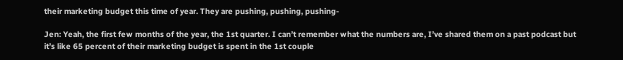their marketing budget this time of year. They are pushing, pushing, pushing-

Jen: Yeah, the first few months of the year, the 1st quarter. I can’t remember what the numbers are, I’ve shared them on a past podcast but it’s like 65 percent of their marketing budget is spent in the 1st couple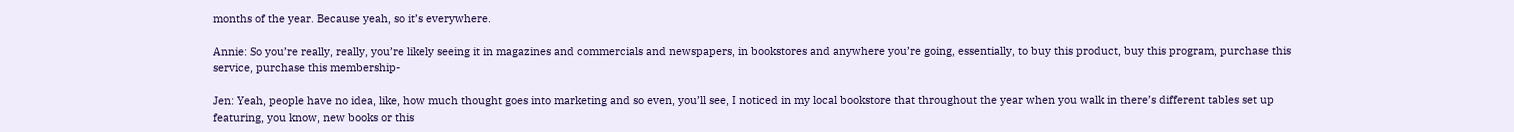months of the year. Because yeah, so it’s everywhere.

Annie: So you’re really, really, you’re likely seeing it in magazines and commercials and newspapers, in bookstores and anywhere you’re going, essentially, to buy this product, buy this program, purchase this service, purchase this membership-

Jen: Yeah, people have no idea, like, how much thought goes into marketing and so even, you’ll see, I noticed in my local bookstore that throughout the year when you walk in there’s different tables set up featuring, you know, new books or this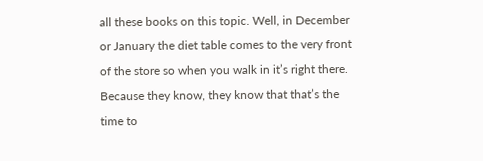all these books on this topic. Well, in December or January the diet table comes to the very front of the store so when you walk in it’s right there. Because they know, they know that that’s the time to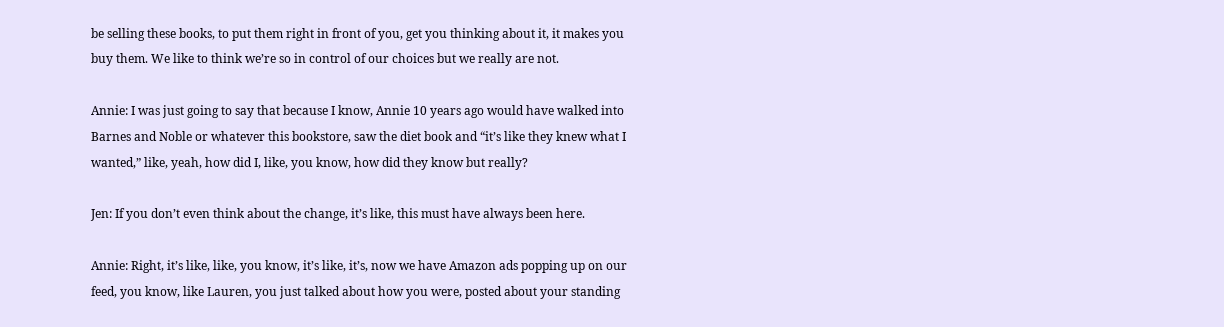be selling these books, to put them right in front of you, get you thinking about it, it makes you buy them. We like to think we’re so in control of our choices but we really are not.

Annie: I was just going to say that because I know, Annie 10 years ago would have walked into Barnes and Noble or whatever this bookstore, saw the diet book and “it’s like they knew what I wanted,” like, yeah, how did I, like, you know, how did they know but really?

Jen: If you don’t even think about the change, it’s like, this must have always been here.

Annie: Right, it’s like, like, you know, it’s like, it’s, now we have Amazon ads popping up on our feed, you know, like Lauren, you just talked about how you were, posted about your standing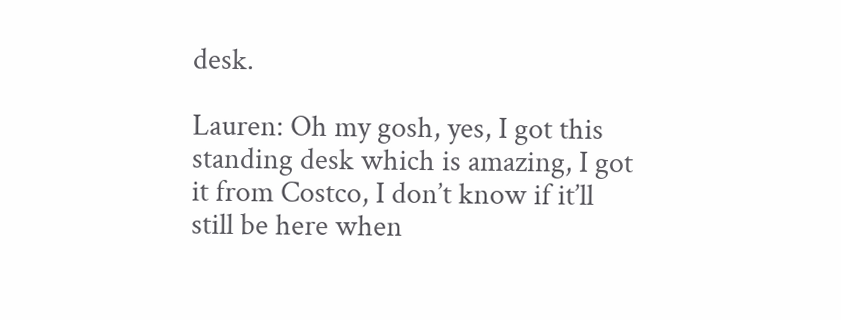desk.

Lauren: Oh my gosh, yes, I got this standing desk which is amazing, I got it from Costco, I don’t know if it’ll still be here when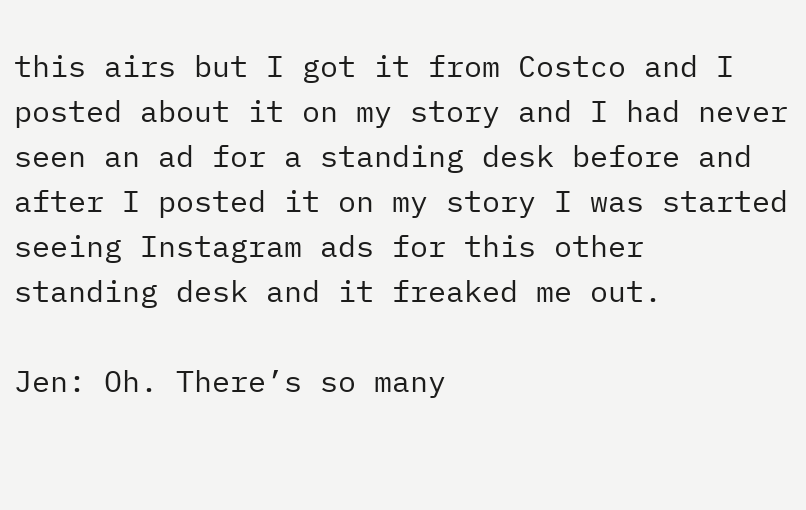this airs but I got it from Costco and I posted about it on my story and I had never seen an ad for a standing desk before and after I posted it on my story I was started seeing Instagram ads for this other standing desk and it freaked me out.

Jen: Oh. There’s so many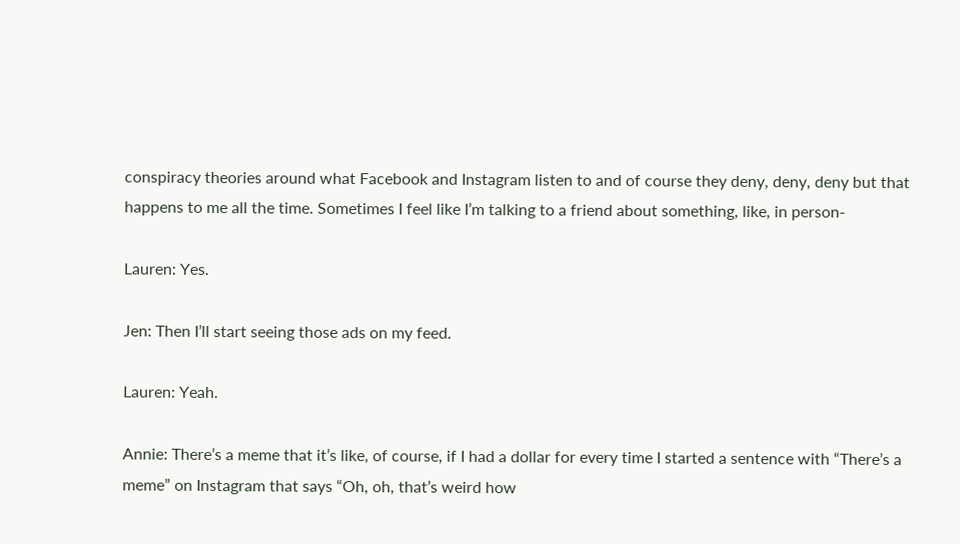conspiracy theories around what Facebook and Instagram listen to and of course they deny, deny, deny but that happens to me all the time. Sometimes I feel like I’m talking to a friend about something, like, in person-

Lauren: Yes.

Jen: Then I’ll start seeing those ads on my feed.

Lauren: Yeah.

Annie: There’s a meme that it’s like, of course, if I had a dollar for every time I started a sentence with “There’s a meme” on Instagram that says “Oh, oh, that’s weird how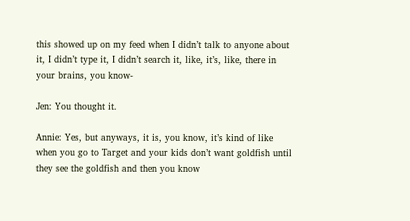this showed up on my feed when I didn’t talk to anyone about it, I didn’t type it, I didn’t search it, like, it’s, like, there in your brains, you know-

Jen: You thought it.

Annie: Yes, but anyways, it is, you know, it’s kind of like when you go to Target and your kids don’t want goldfish until they see the goldfish and then you know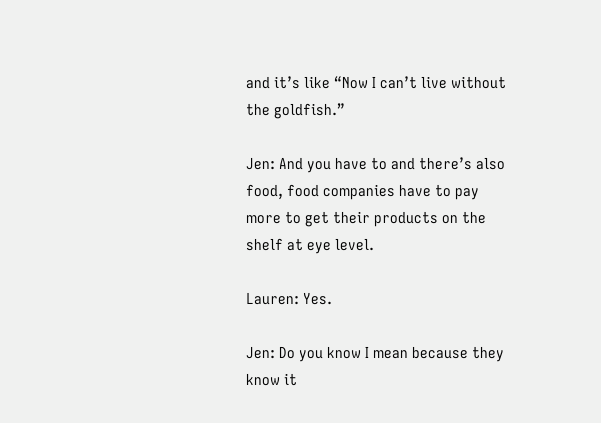and it’s like “Now I can’t live without the goldfish.”

Jen: And you have to and there’s also food, food companies have to pay more to get their products on the shelf at eye level.

Lauren: Yes.

Jen: Do you know I mean because they know it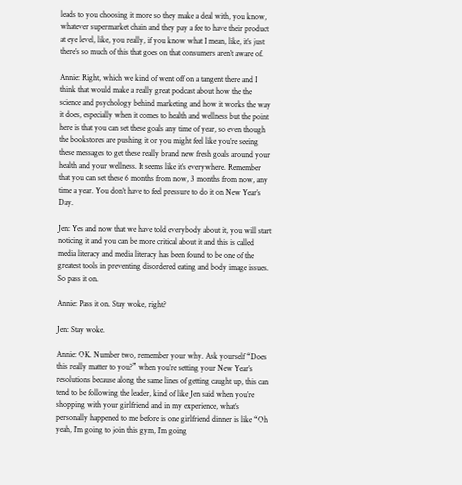leads to you choosing it more so they make a deal with, you know, whatever supermarket chain and they pay a fee to have their product at eye level, like, you really, if you know what I mean, like, it’s just there’s so much of this that goes on that consumers aren’t aware of.

Annie: Right, which we kind of went off on a tangent there and I think that would make a really great podcast about how the the science and psychology behind marketing and how it works the way it does, especially when it comes to health and wellness but the point here is that you can set these goals any time of year, so even though the bookstores are pushing it or you might feel like you’re seeing these messages to get these really brand new fresh goals around your health and your wellness. It seems like it’s everywhere. Remember that you can set these 6 months from now, 3 months from now, any time a year. You don’t have to feel pressure to do it on New Year’s Day.

Jen: Yes and now that we have told everybody about it, you will start noticing it and you can be more critical about it and this is called media literacy and media literacy has been found to be one of the greatest tools in preventing disordered eating and body image issues. So pass it on.

Annie: Pass it on. Stay woke, right?

Jen: Stay woke.

Annie: OK. Number two, remember your why. Ask yourself “Does this really matter to you?” when you’re setting your New Year’s resolutions because along the same lines of getting caught up, this can tend to be following the leader, kind of like Jen said when you’re shopping with your girlfriend and in my experience, what’s personally happened to me before is one girlfriend dinner is like “Oh yeah, I’m going to join this gym, I’m going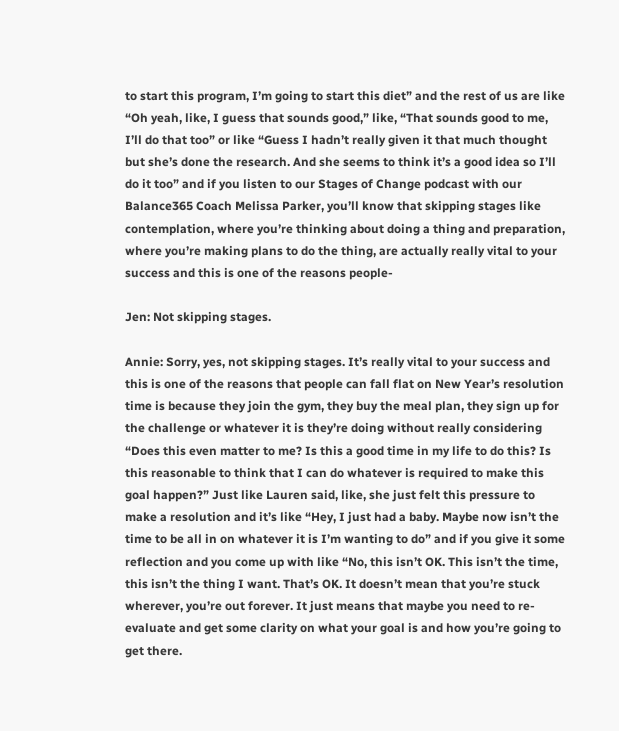to start this program, I’m going to start this diet” and the rest of us are like “Oh yeah, like, I guess that sounds good,” like, “That sounds good to me, I’ll do that too” or like “Guess I hadn’t really given it that much thought but she’s done the research. And she seems to think it’s a good idea so I’ll do it too” and if you listen to our Stages of Change podcast with our Balance365 Coach Melissa Parker, you’ll know that skipping stages like contemplation, where you’re thinking about doing a thing and preparation, where you’re making plans to do the thing, are actually really vital to your success and this is one of the reasons people-

Jen: Not skipping stages.

Annie: Sorry, yes, not skipping stages. It’s really vital to your success and this is one of the reasons that people can fall flat on New Year’s resolution time is because they join the gym, they buy the meal plan, they sign up for the challenge or whatever it is they’re doing without really considering “Does this even matter to me? Is this a good time in my life to do this? Is this reasonable to think that I can do whatever is required to make this goal happen?” Just like Lauren said, like, she just felt this pressure to make a resolution and it’s like “Hey, I just had a baby. Maybe now isn’t the time to be all in on whatever it is I’m wanting to do” and if you give it some reflection and you come up with like “No, this isn’t OK. This isn’t the time, this isn’t the thing I want. That’s OK. It doesn’t mean that you’re stuck wherever, you’re out forever. It just means that maybe you need to re-evaluate and get some clarity on what your goal is and how you’re going to get there.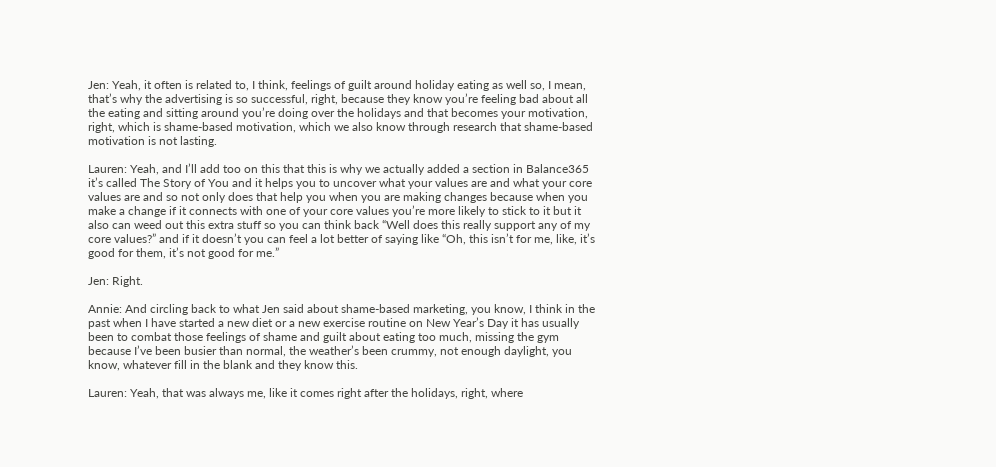Jen: Yeah, it often is related to, I think, feelings of guilt around holiday eating as well so, I mean, that’s why the advertising is so successful, right, because they know you’re feeling bad about all the eating and sitting around you’re doing over the holidays and that becomes your motivation, right, which is shame-based motivation, which we also know through research that shame-based motivation is not lasting.

Lauren: Yeah, and I’ll add too on this that this is why we actually added a section in Balance365 it’s called The Story of You and it helps you to uncover what your values are and what your core values are and so not only does that help you when you are making changes because when you make a change if it connects with one of your core values you’re more likely to stick to it but it also can weed out this extra stuff so you can think back “Well does this really support any of my core values?” and if it doesn’t you can feel a lot better of saying like “Oh, this isn’t for me, like, it’s good for them, it’s not good for me.”

Jen: Right.

Annie: And circling back to what Jen said about shame-based marketing, you know, I think in the past when I have started a new diet or a new exercise routine on New Year’s Day it has usually been to combat those feelings of shame and guilt about eating too much, missing the gym because I’ve been busier than normal, the weather’s been crummy, not enough daylight, you know, whatever fill in the blank and they know this.

Lauren: Yeah, that was always me, like it comes right after the holidays, right, where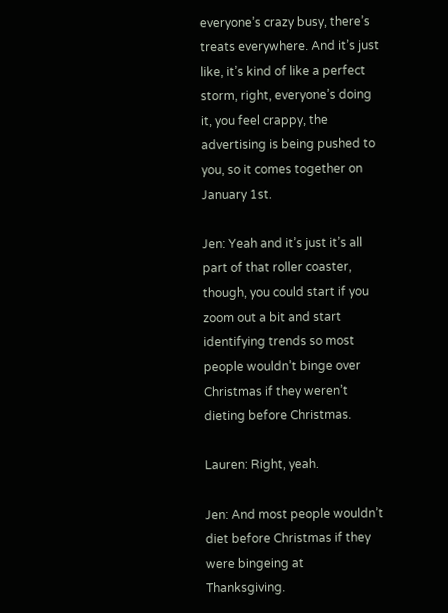everyone’s crazy busy, there’s treats everywhere. And it’s just like, it’s kind of like a perfect storm, right, everyone’s doing it, you feel crappy, the advertising is being pushed to you, so it comes together on January 1st.

Jen: Yeah and it’s just it’s all part of that roller coaster, though, you could start if you zoom out a bit and start identifying trends so most people wouldn’t binge over Christmas if they weren’t dieting before Christmas.

Lauren: Right, yeah.

Jen: And most people wouldn’t diet before Christmas if they were bingeing at Thanksgiving.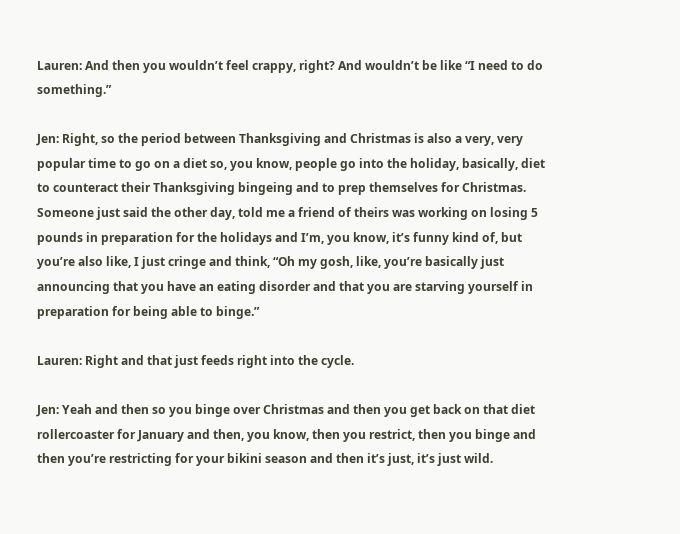Lauren: And then you wouldn’t feel crappy, right? And wouldn’t be like “I need to do something.”

Jen: Right, so the period between Thanksgiving and Christmas is also a very, very popular time to go on a diet so, you know, people go into the holiday, basically, diet to counteract their Thanksgiving bingeing and to prep themselves for Christmas. Someone just said the other day, told me a friend of theirs was working on losing 5 pounds in preparation for the holidays and I’m, you know, it’s funny kind of, but you’re also like, I just cringe and think, “Oh my gosh, like, you’re basically just announcing that you have an eating disorder and that you are starving yourself in preparation for being able to binge.”

Lauren: Right and that just feeds right into the cycle.

Jen: Yeah and then so you binge over Christmas and then you get back on that diet rollercoaster for January and then, you know, then you restrict, then you binge and then you’re restricting for your bikini season and then it’s just, it’s just wild.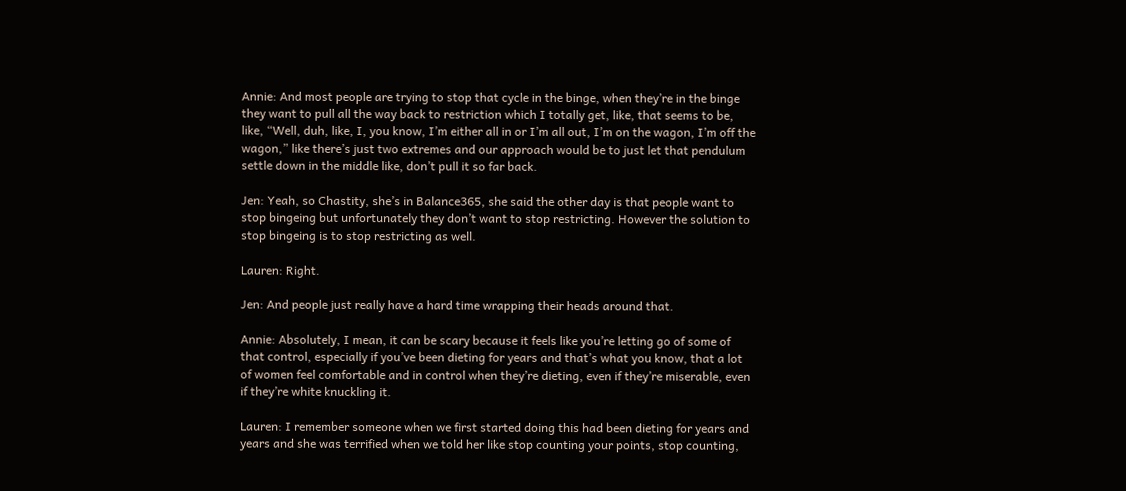Annie: And most people are trying to stop that cycle in the binge, when they’re in the binge they want to pull all the way back to restriction which I totally get, like, that seems to be, like, “Well, duh, like, I, you know, I’m either all in or I’m all out, I’m on the wagon, I’m off the wagon,” like there’s just two extremes and our approach would be to just let that pendulum settle down in the middle like, don’t pull it so far back.

Jen: Yeah, so Chastity, she’s in Balance365, she said the other day is that people want to stop bingeing but unfortunately they don’t want to stop restricting. However the solution to stop bingeing is to stop restricting as well.

Lauren: Right.

Jen: And people just really have a hard time wrapping their heads around that.

Annie: Absolutely, I mean, it can be scary because it feels like you’re letting go of some of that control, especially if you’ve been dieting for years and that’s what you know, that a lot of women feel comfortable and in control when they’re dieting, even if they’re miserable, even if they’re white knuckling it.

Lauren: I remember someone when we first started doing this had been dieting for years and years and she was terrified when we told her like stop counting your points, stop counting,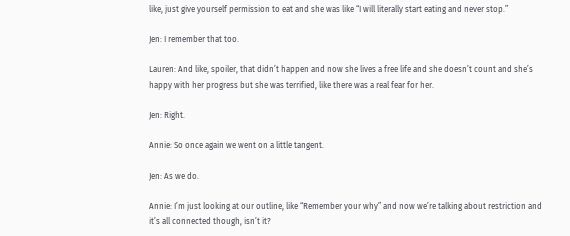like, just give yourself permission to eat and she was like “I will literally start eating and never stop.”

Jen: I remember that too.

Lauren: And like, spoiler, that didn’t happen and now she lives a free life and she doesn’t count and she’s happy with her progress but she was terrified, like there was a real fear for her.

Jen: Right.

Annie: So once again we went on a little tangent.

Jen: As we do.

Annie: I’m just looking at our outline, like “Remember your why” and now we’re talking about restriction and it’s all connected though, isn’t it?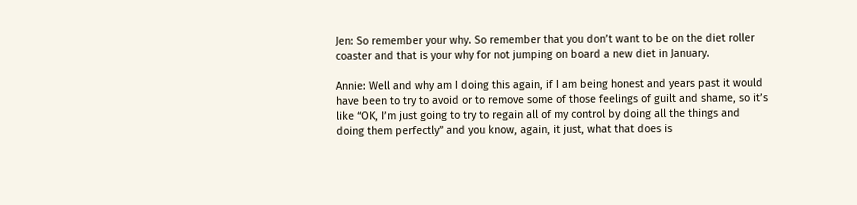Jen: So remember your why. So remember that you don’t want to be on the diet roller coaster and that is your why for not jumping on board a new diet in January.

Annie: Well and why am I doing this again, if I am being honest and years past it would have been to try to avoid or to remove some of those feelings of guilt and shame, so it’s like “OK, I’m just going to try to regain all of my control by doing all the things and doing them perfectly” and you know, again, it just, what that does is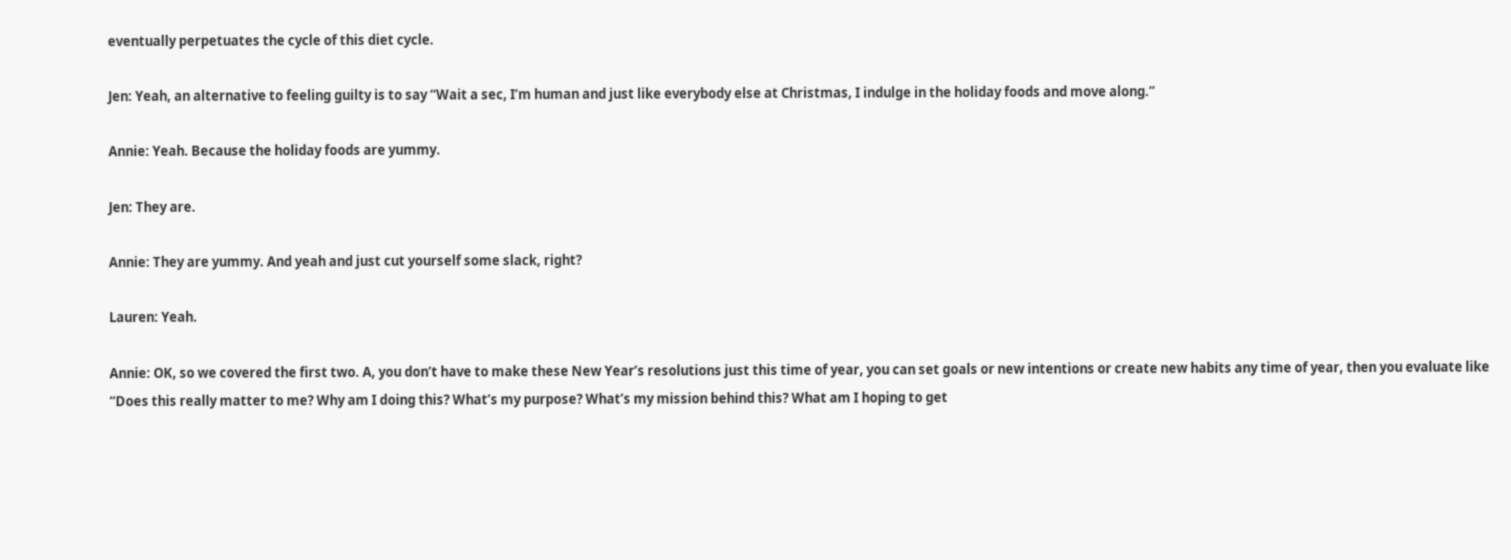eventually perpetuates the cycle of this diet cycle.

Jen: Yeah, an alternative to feeling guilty is to say “Wait a sec, I’m human and just like everybody else at Christmas, I indulge in the holiday foods and move along.”

Annie: Yeah. Because the holiday foods are yummy.

Jen: They are.

Annie: They are yummy. And yeah and just cut yourself some slack, right?

Lauren: Yeah.

Annie: OK, so we covered the first two. A, you don’t have to make these New Year’s resolutions just this time of year, you can set goals or new intentions or create new habits any time of year, then you evaluate like “Does this really matter to me? Why am I doing this? What’s my purpose? What’s my mission behind this? What am I hoping to get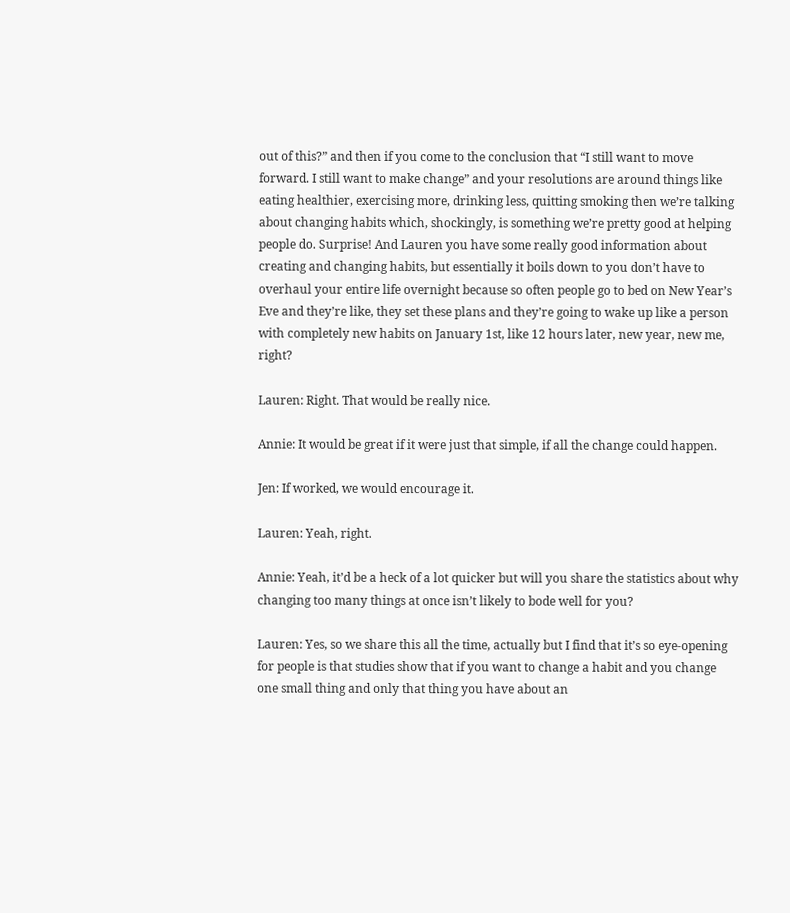out of this?” and then if you come to the conclusion that “I still want to move forward. I still want to make change” and your resolutions are around things like eating healthier, exercising more, drinking less, quitting smoking then we’re talking about changing habits which, shockingly, is something we’re pretty good at helping people do. Surprise! And Lauren you have some really good information about creating and changing habits, but essentially it boils down to you don’t have to overhaul your entire life overnight because so often people go to bed on New Year’s Eve and they’re like, they set these plans and they’re going to wake up like a person with completely new habits on January 1st, like 12 hours later, new year, new me, right?

Lauren: Right. That would be really nice.

Annie: It would be great if it were just that simple, if all the change could happen.

Jen: If worked, we would encourage it.

Lauren: Yeah, right.

Annie: Yeah, it’d be a heck of a lot quicker but will you share the statistics about why changing too many things at once isn’t likely to bode well for you?

Lauren: Yes, so we share this all the time, actually but I find that it’s so eye-opening for people is that studies show that if you want to change a habit and you change one small thing and only that thing you have about an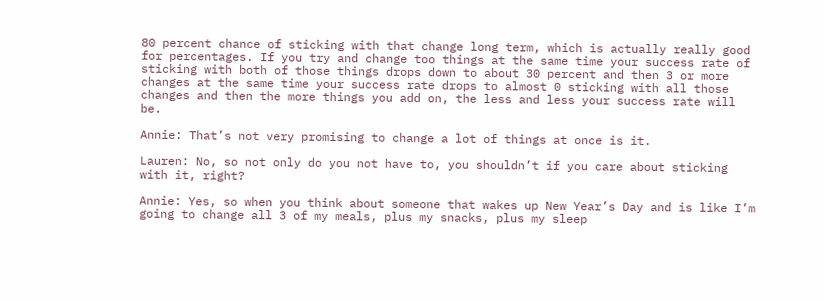80 percent chance of sticking with that change long term, which is actually really good for percentages. If you try and change too things at the same time your success rate of sticking with both of those things drops down to about 30 percent and then 3 or more changes at the same time your success rate drops to almost 0 sticking with all those changes and then the more things you add on, the less and less your success rate will be.

Annie: That’s not very promising to change a lot of things at once is it.

Lauren: No, so not only do you not have to, you shouldn’t if you care about sticking with it, right?

Annie: Yes, so when you think about someone that wakes up New Year’s Day and is like I’m going to change all 3 of my meals, plus my snacks, plus my sleep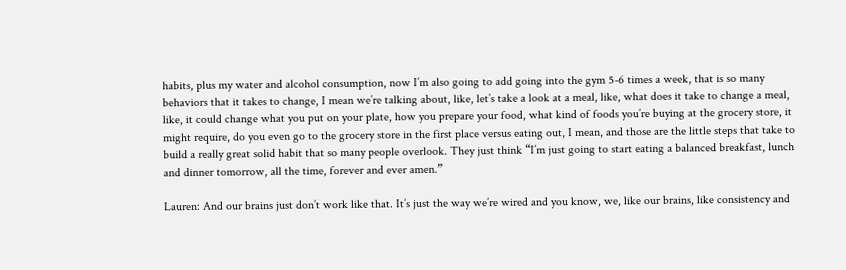habits, plus my water and alcohol consumption, now I’m also going to add going into the gym 5-6 times a week, that is so many behaviors that it takes to change, I mean we’re talking about, like, let’s take a look at a meal, like, what does it take to change a meal, like, it could change what you put on your plate, how you prepare your food, what kind of foods you’re buying at the grocery store, it might require, do you even go to the grocery store in the first place versus eating out, I mean, and those are the little steps that take to build a really great solid habit that so many people overlook. They just think “I’m just going to start eating a balanced breakfast, lunch and dinner tomorrow, all the time, forever and ever amen.”

Lauren: And our brains just don’t work like that. It’s just the way we’re wired and you know, we, like our brains, like consistency and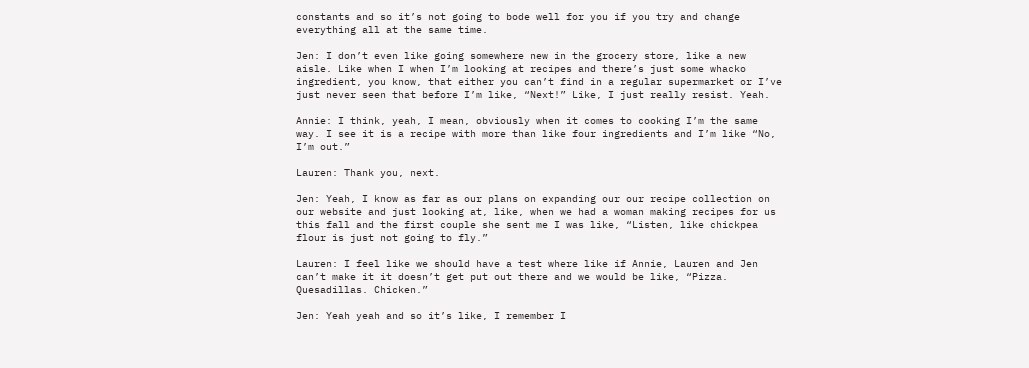constants and so it’s not going to bode well for you if you try and change everything all at the same time.

Jen: I don’t even like going somewhere new in the grocery store, like a new aisle. Like when I when I’m looking at recipes and there’s just some whacko ingredient, you know, that either you can’t find in a regular supermarket or I’ve just never seen that before I’m like, “Next!” Like, I just really resist. Yeah.

Annie: I think, yeah, I mean, obviously when it comes to cooking I’m the same way. I see it is a recipe with more than like four ingredients and I’m like “No, I’m out.”

Lauren: Thank you, next.

Jen: Yeah, I know as far as our plans on expanding our our recipe collection on our website and just looking at, like, when we had a woman making recipes for us this fall and the first couple she sent me I was like, “Listen, like chickpea flour is just not going to fly.”

Lauren: I feel like we should have a test where like if Annie, Lauren and Jen can’t make it it doesn’t get put out there and we would be like, “Pizza. Quesadillas. Chicken.”

Jen: Yeah yeah and so it’s like, I remember I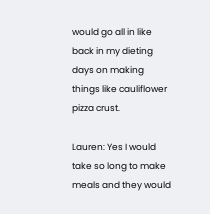would go all in like back in my dieting days on making things like cauliflower pizza crust.

Lauren: Yes I would take so long to make meals and they would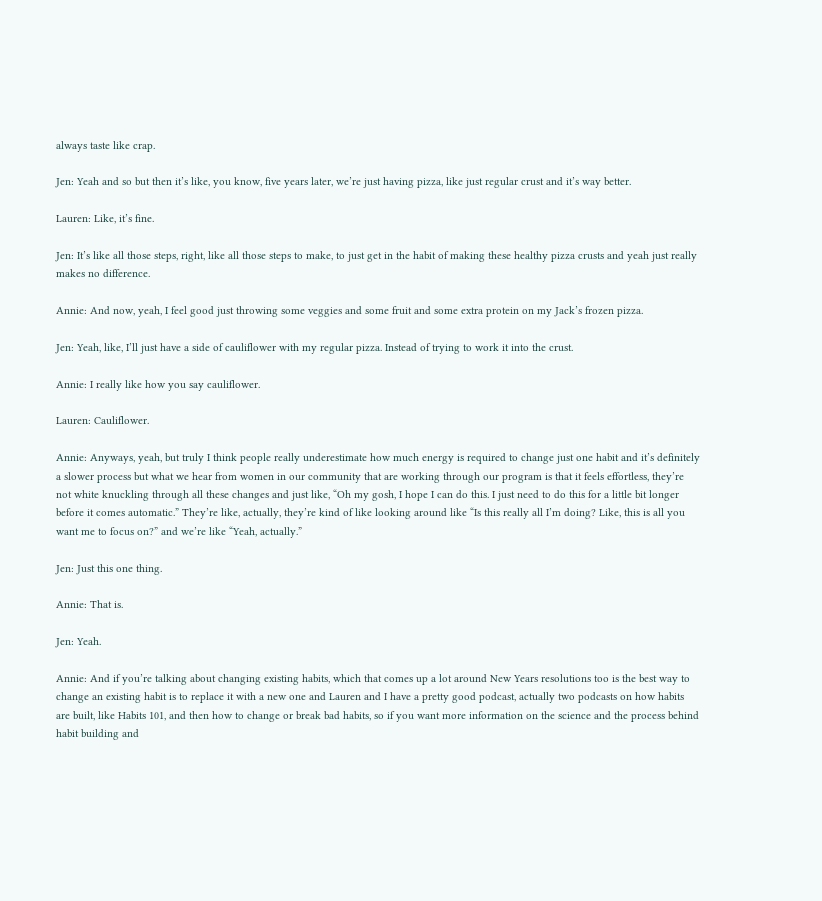always taste like crap.

Jen: Yeah and so but then it’s like, you know, five years later, we’re just having pizza, like just regular crust and it’s way better.

Lauren: Like, it’s fine.

Jen: It’s like all those steps, right, like all those steps to make, to just get in the habit of making these healthy pizza crusts and yeah just really makes no difference.

Annie: And now, yeah, I feel good just throwing some veggies and some fruit and some extra protein on my Jack’s frozen pizza.

Jen: Yeah, like, I’ll just have a side of cauliflower with my regular pizza. Instead of trying to work it into the crust.

Annie: I really like how you say cauliflower.

Lauren: Cauliflower.

Annie: Anyways, yeah, but truly I think people really underestimate how much energy is required to change just one habit and it’s definitely a slower process but what we hear from women in our community that are working through our program is that it feels effortless, they’re not white knuckling through all these changes and just like, “Oh my gosh, I hope I can do this. I just need to do this for a little bit longer before it comes automatic.” They’re like, actually, they’re kind of like looking around like “Is this really all I’m doing? Like, this is all you want me to focus on?” and we’re like “Yeah, actually.”

Jen: Just this one thing.

Annie: That is.

Jen: Yeah.

Annie: And if you’re talking about changing existing habits, which that comes up a lot around New Years resolutions too is the best way to change an existing habit is to replace it with a new one and Lauren and I have a pretty good podcast, actually two podcasts on how habits are built, like Habits 101, and then how to change or break bad habits, so if you want more information on the science and the process behind habit building and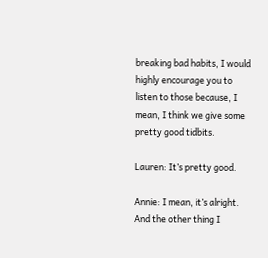breaking bad habits, I would highly encourage you to listen to those because, I mean, I think we give some pretty good tidbits.

Lauren: It’s pretty good.

Annie: I mean, it’s alright. And the other thing I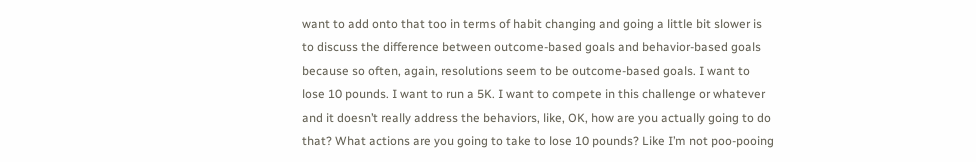want to add onto that too in terms of habit changing and going a little bit slower is to discuss the difference between outcome-based goals and behavior-based goals because so often, again, resolutions seem to be outcome-based goals. I want to lose 10 pounds. I want to run a 5K. I want to compete in this challenge or whatever and it doesn’t really address the behaviors, like, OK, how are you actually going to do that? What actions are you going to take to lose 10 pounds? Like I’m not poo-pooing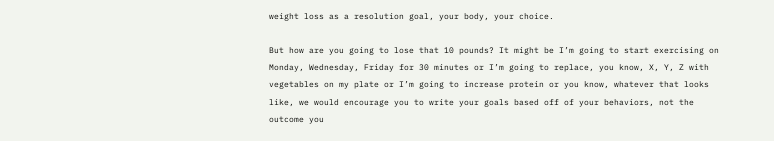weight loss as a resolution goal, your body, your choice.

But how are you going to lose that 10 pounds? It might be I’m going to start exercising on Monday, Wednesday, Friday for 30 minutes or I’m going to replace, you know, X, Y, Z with vegetables on my plate or I’m going to increase protein or you know, whatever that looks like, we would encourage you to write your goals based off of your behaviors, not the outcome you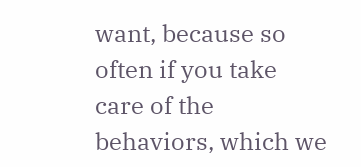want, because so often if you take care of the behaviors, which we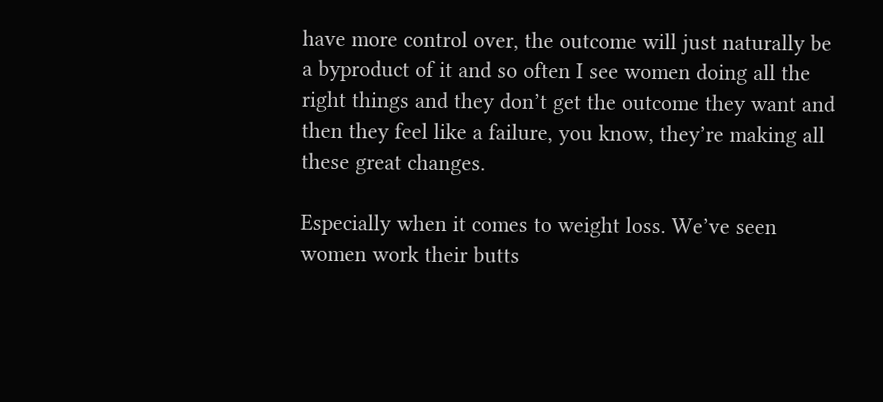have more control over, the outcome will just naturally be a byproduct of it and so often I see women doing all the right things and they don’t get the outcome they want and then they feel like a failure, you know, they’re making all these great changes.

Especially when it comes to weight loss. We’ve seen women work their butts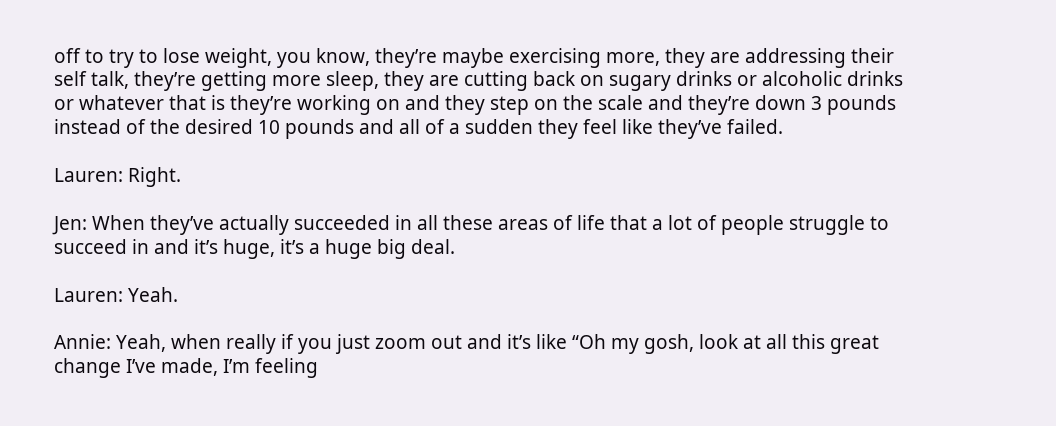off to try to lose weight, you know, they’re maybe exercising more, they are addressing their self talk, they’re getting more sleep, they are cutting back on sugary drinks or alcoholic drinks or whatever that is they’re working on and they step on the scale and they’re down 3 pounds instead of the desired 10 pounds and all of a sudden they feel like they’ve failed.

Lauren: Right.

Jen: When they’ve actually succeeded in all these areas of life that a lot of people struggle to succeed in and it’s huge, it’s a huge big deal.

Lauren: Yeah.

Annie: Yeah, when really if you just zoom out and it’s like “Oh my gosh, look at all this great change I’ve made, I’m feeling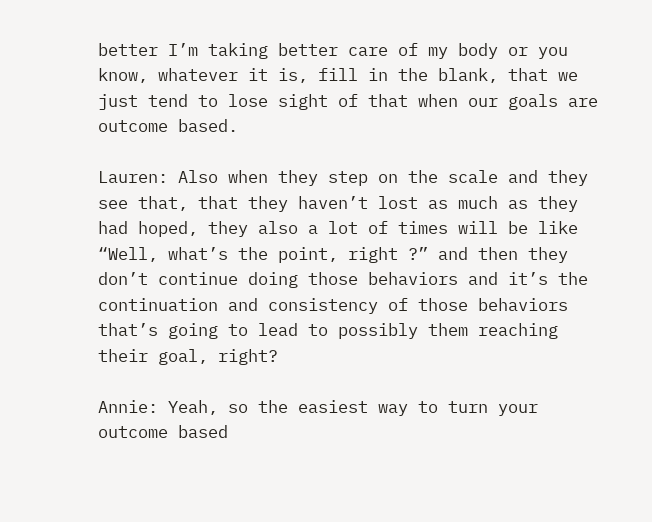better I’m taking better care of my body or you know, whatever it is, fill in the blank, that we just tend to lose sight of that when our goals are outcome based.

Lauren: Also when they step on the scale and they see that, that they haven’t lost as much as they had hoped, they also a lot of times will be like “Well, what’s the point, right ?” and then they don’t continue doing those behaviors and it’s the continuation and consistency of those behaviors that’s going to lead to possibly them reaching their goal, right?

Annie: Yeah, so the easiest way to turn your outcome based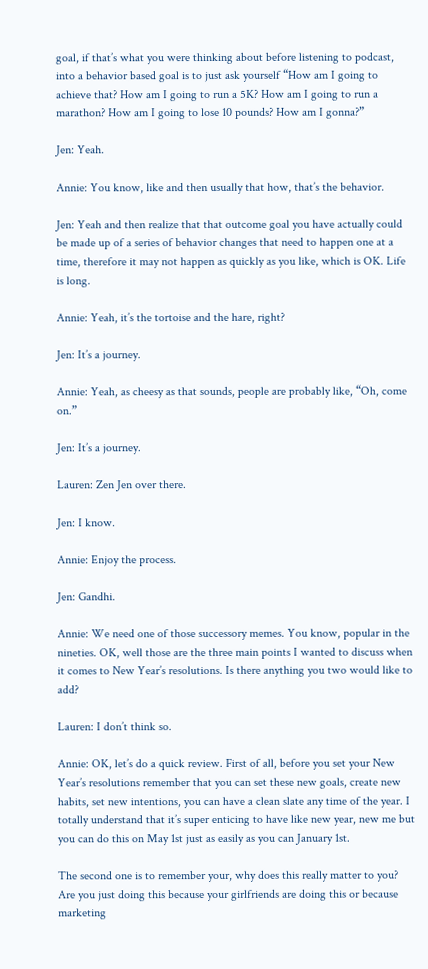goal, if that’s what you were thinking about before listening to podcast, into a behavior based goal is to just ask yourself “How am I going to achieve that? How am I going to run a 5K? How am I going to run a marathon? How am I going to lose 10 pounds? How am I gonna?”

Jen: Yeah.

Annie: You know, like and then usually that how, that’s the behavior.

Jen: Yeah and then realize that that outcome goal you have actually could be made up of a series of behavior changes that need to happen one at a time, therefore it may not happen as quickly as you like, which is OK. Life is long.

Annie: Yeah, it’s the tortoise and the hare, right?

Jen: It’s a journey.

Annie: Yeah, as cheesy as that sounds, people are probably like, “Oh, come on.”

Jen: It’s a journey.

Lauren: Zen Jen over there.

Jen: I know.

Annie: Enjoy the process.

Jen: Gandhi.

Annie: We need one of those successory memes. You know, popular in the nineties. OK, well those are the three main points I wanted to discuss when it comes to New Year’s resolutions. Is there anything you two would like to add?

Lauren: I don’t think so.

Annie: OK, let’s do a quick review. First of all, before you set your New Year’s resolutions remember that you can set these new goals, create new habits, set new intentions, you can have a clean slate any time of the year. I totally understand that it’s super enticing to have like new year, new me but you can do this on May 1st just as easily as you can January 1st.

The second one is to remember your, why does this really matter to you? Are you just doing this because your girlfriends are doing this or because marketing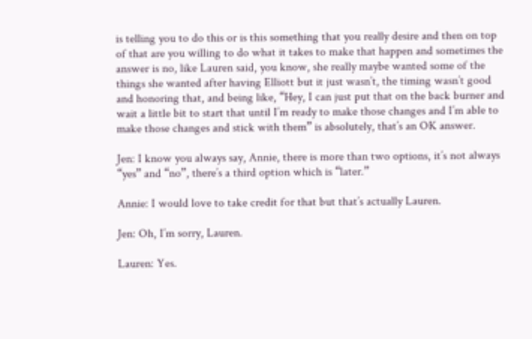is telling you to do this or is this something that you really desire and then on top of that are you willing to do what it takes to make that happen and sometimes the answer is no, like Lauren said, you know, she really maybe wanted some of the things she wanted after having Elliott but it just wasn’t, the timing wasn’t good and honoring that, and being like, “Hey, I can just put that on the back burner and wait a little bit to start that until I’m ready to make those changes and I’m able to make those changes and stick with them” is absolutely, that’s an OK answer.

Jen: I know you always say, Annie, there is more than two options, it’s not always “yes” and “no”, there’s a third option which is “later.”

Annie: I would love to take credit for that but that’s actually Lauren.

Jen: Oh, I’m sorry, Lauren.

Lauren: Yes.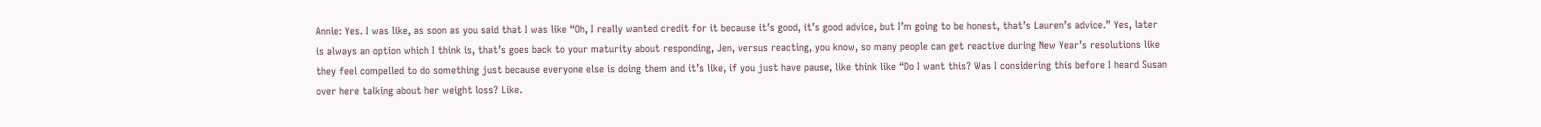Annie: Yes. I was like, as soon as you said that I was like “Oh, I really wanted credit for it because it’s good, it’s good advice, but I’m going to be honest, that’s Lauren’s advice.” Yes, later is always an option which I think is, that’s goes back to your maturity about responding, Jen, versus reacting, you know, so many people can get reactive during New Year’s resolutions like they feel compelled to do something just because everyone else is doing them and it’s like, if you just have pause, like think like “Do I want this? Was I considering this before I heard Susan over here talking about her weight loss? Like.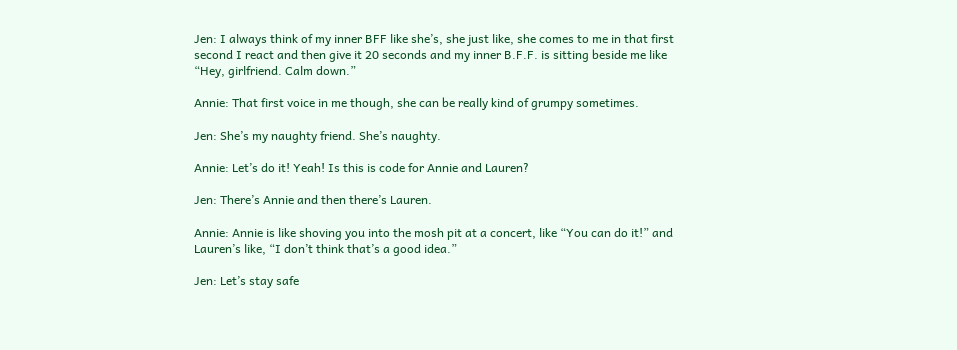Jen: I always think of my inner BFF like she’s, she just like, she comes to me in that first second I react and then give it 20 seconds and my inner B.F.F. is sitting beside me like “Hey, girlfriend. Calm down.”

Annie: That first voice in me though, she can be really kind of grumpy sometimes.

Jen: She’s my naughty friend. She’s naughty.

Annie: Let’s do it! Yeah! Is this is code for Annie and Lauren?

Jen: There’s Annie and then there’s Lauren.

Annie: Annie is like shoving you into the mosh pit at a concert, like “You can do it!” and Lauren’s like, “I don’t think that’s a good idea.”

Jen: Let’s stay safe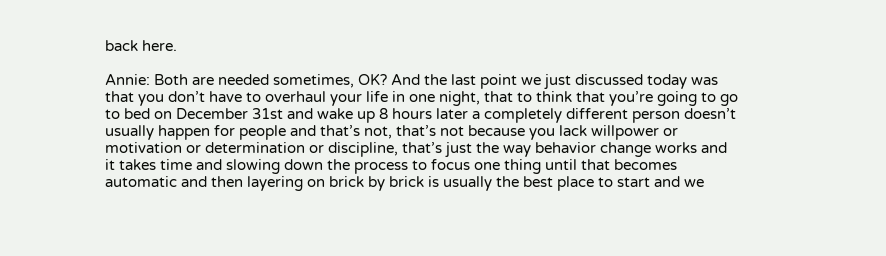back here.

Annie: Both are needed sometimes, OK? And the last point we just discussed today was that you don’t have to overhaul your life in one night, that to think that you’re going to go to bed on December 31st and wake up 8 hours later a completely different person doesn’t usually happen for people and that’s not, that’s not because you lack willpower or motivation or determination or discipline, that’s just the way behavior change works and it takes time and slowing down the process to focus one thing until that becomes automatic and then layering on brick by brick is usually the best place to start and we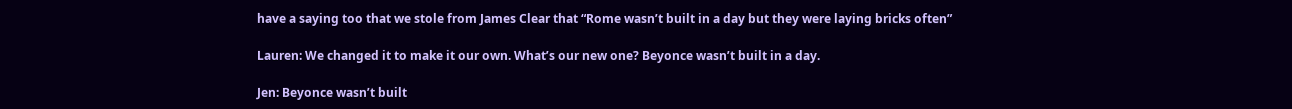have a saying too that we stole from James Clear that “Rome wasn’t built in a day but they were laying bricks often”

Lauren: We changed it to make it our own. What’s our new one? Beyonce wasn’t built in a day.

Jen: Beyonce wasn’t built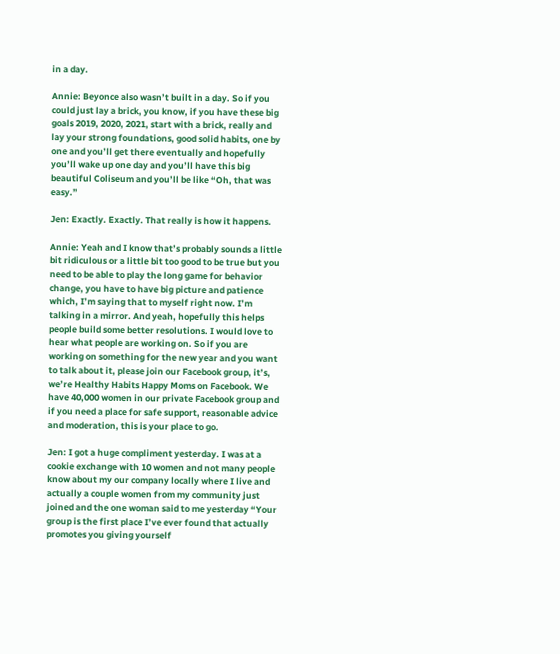in a day.

Annie: Beyonce also wasn’t built in a day. So if you could just lay a brick, you know, if you have these big goals 2019, 2020, 2021, start with a brick, really and lay your strong foundations, good solid habits, one by one and you’ll get there eventually and hopefully you’ll wake up one day and you’ll have this big beautiful Coliseum and you’ll be like “Oh, that was easy.”

Jen: Exactly. Exactly. That really is how it happens.

Annie: Yeah and I know that’s probably sounds a little bit ridiculous or a little bit too good to be true but you need to be able to play the long game for behavior change, you have to have big picture and patience which, I’m saying that to myself right now. I’m talking in a mirror. And yeah, hopefully this helps people build some better resolutions. I would love to hear what people are working on. So if you are working on something for the new year and you want to talk about it, please join our Facebook group, it’s, we’re Healthy Habits Happy Moms on Facebook. We have 40,000 women in our private Facebook group and if you need a place for safe support, reasonable advice and moderation, this is your place to go.

Jen: I got a huge compliment yesterday. I was at a cookie exchange with 10 women and not many people know about my our company locally where I live and actually a couple women from my community just joined and the one woman said to me yesterday “Your group is the first place I’ve ever found that actually promotes you giving yourself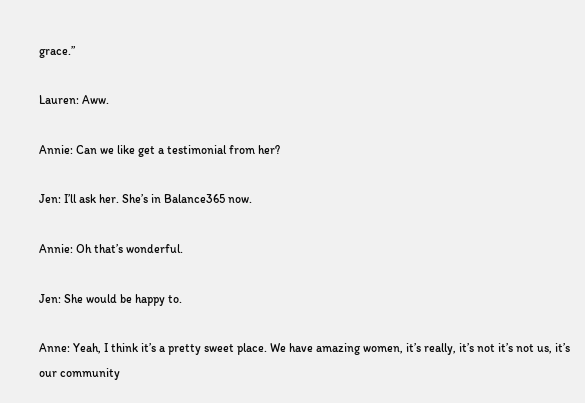grace.”

Lauren: Aww.

Annie: Can we like get a testimonial from her?

Jen: I’ll ask her. She’s in Balance365 now.

Annie: Oh that’s wonderful.

Jen: She would be happy to.

Anne: Yeah, I think it’s a pretty sweet place. We have amazing women, it’s really, it’s not it’s not us, it’s our community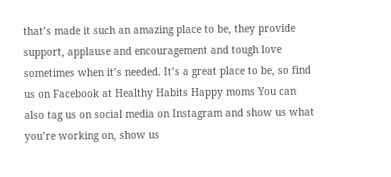that’s made it such an amazing place to be, they provide support, applause and encouragement and tough love sometimes when it’s needed. It’s a great place to be, so find us on Facebook at Healthy Habits Happy moms You can also tag us on social media on Instagram and show us what you’re working on, show us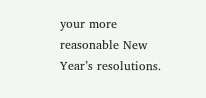your more reasonable New Year’s resolutions.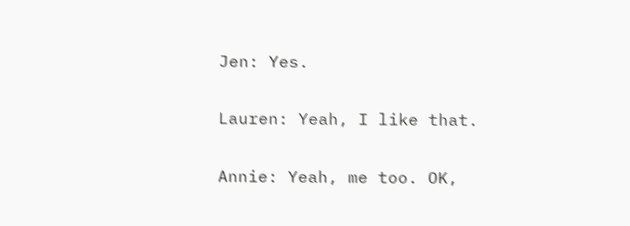Jen: Yes.

Lauren: Yeah, I like that.

Annie: Yeah, me too. OK,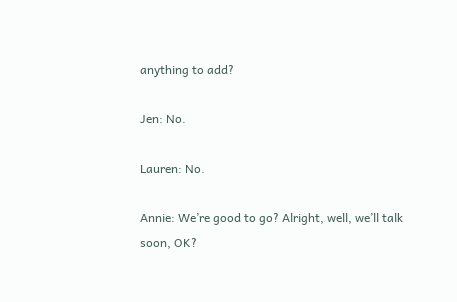anything to add?

Jen: No.

Lauren: No.

Annie: We’re good to go? Alright, well, we’ll talk soon, OK?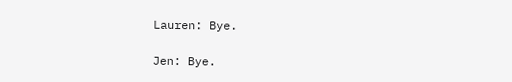Lauren: Bye.

Jen: Bye.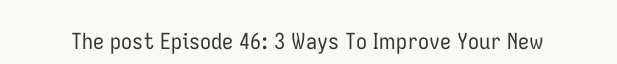The post Episode 46: 3 Ways To Improve Your New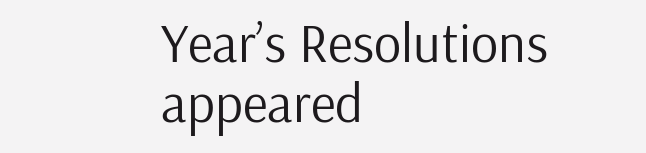Year’s Resolutions appeared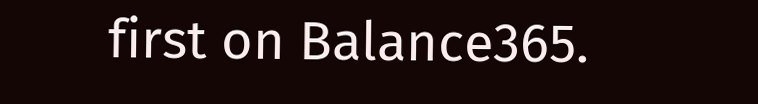first on Balance365.